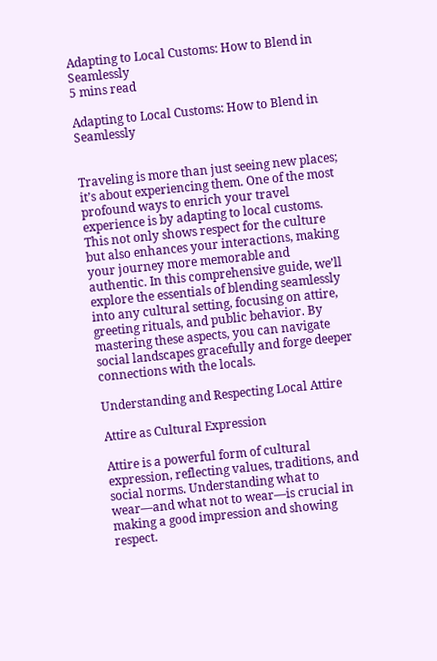Adapting to Local Customs: How to Blend in Seamlessly
5 mins read

Adapting to Local Customs: How to Blend in Seamlessly


Traveling is more than just seeing new places; it’s about experiencing them. One of the most profound ways to enrich your travel experience is by adapting to local customs. This not only shows respect for the culture but also enhances your interactions, making your journey more memorable and authentic. In this comprehensive guide, we’ll explore the essentials of blending seamlessly into any cultural setting, focusing on attire, greeting rituals, and public behavior. By mastering these aspects, you can navigate social landscapes gracefully and forge deeper connections with the locals.

Understanding and Respecting Local Attire

Attire as Cultural Expression

Attire is a powerful form of cultural expression, reflecting values, traditions, and social norms. Understanding what to wear—and what not to wear—is crucial in making a good impression and showing respect.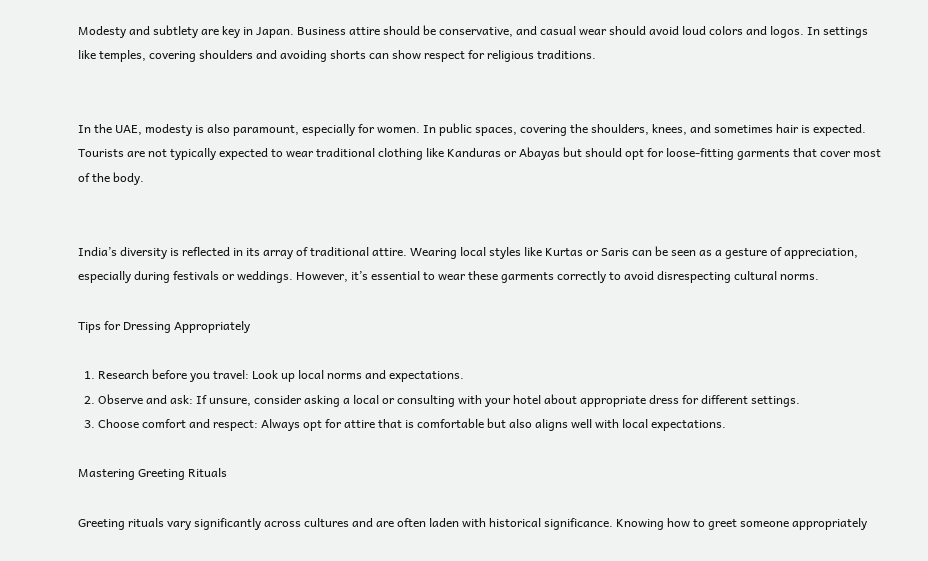Modesty and subtlety are key in Japan. Business attire should be conservative, and casual wear should avoid loud colors and logos. In settings like temples, covering shoulders and avoiding shorts can show respect for religious traditions.


In the UAE, modesty is also paramount, especially for women. In public spaces, covering the shoulders, knees, and sometimes hair is expected. Tourists are not typically expected to wear traditional clothing like Kanduras or Abayas but should opt for loose-fitting garments that cover most of the body.


India’s diversity is reflected in its array of traditional attire. Wearing local styles like Kurtas or Saris can be seen as a gesture of appreciation, especially during festivals or weddings. However, it’s essential to wear these garments correctly to avoid disrespecting cultural norms.

Tips for Dressing Appropriately

  1. Research before you travel: Look up local norms and expectations.
  2. Observe and ask: If unsure, consider asking a local or consulting with your hotel about appropriate dress for different settings.
  3. Choose comfort and respect: Always opt for attire that is comfortable but also aligns well with local expectations.

Mastering Greeting Rituals

Greeting rituals vary significantly across cultures and are often laden with historical significance. Knowing how to greet someone appropriately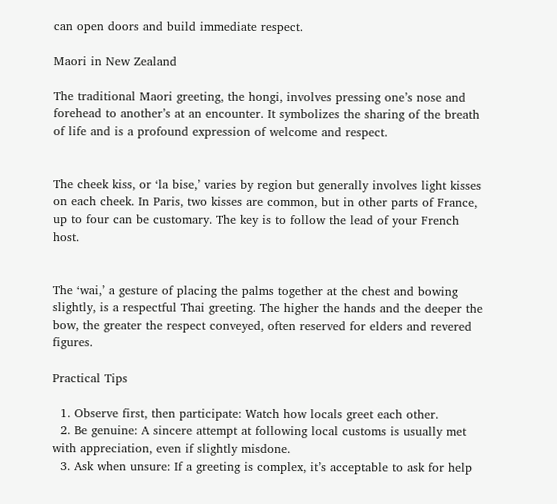can open doors and build immediate respect.

Maori in New Zealand

The traditional Maori greeting, the hongi, involves pressing one’s nose and forehead to another’s at an encounter. It symbolizes the sharing of the breath of life and is a profound expression of welcome and respect.


The cheek kiss, or ‘la bise,’ varies by region but generally involves light kisses on each cheek. In Paris, two kisses are common, but in other parts of France, up to four can be customary. The key is to follow the lead of your French host.


The ‘wai,’ a gesture of placing the palms together at the chest and bowing slightly, is a respectful Thai greeting. The higher the hands and the deeper the bow, the greater the respect conveyed, often reserved for elders and revered figures.

Practical Tips

  1. Observe first, then participate: Watch how locals greet each other.
  2. Be genuine: A sincere attempt at following local customs is usually met with appreciation, even if slightly misdone.
  3. Ask when unsure: If a greeting is complex, it’s acceptable to ask for help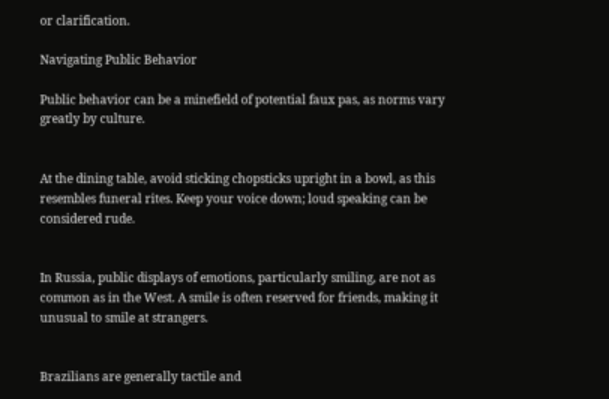or clarification.

Navigating Public Behavior

Public behavior can be a minefield of potential faux pas, as norms vary greatly by culture.


At the dining table, avoid sticking chopsticks upright in a bowl, as this resembles funeral rites. Keep your voice down; loud speaking can be considered rude.


In Russia, public displays of emotions, particularly smiling, are not as common as in the West. A smile is often reserved for friends, making it unusual to smile at strangers.


Brazilians are generally tactile and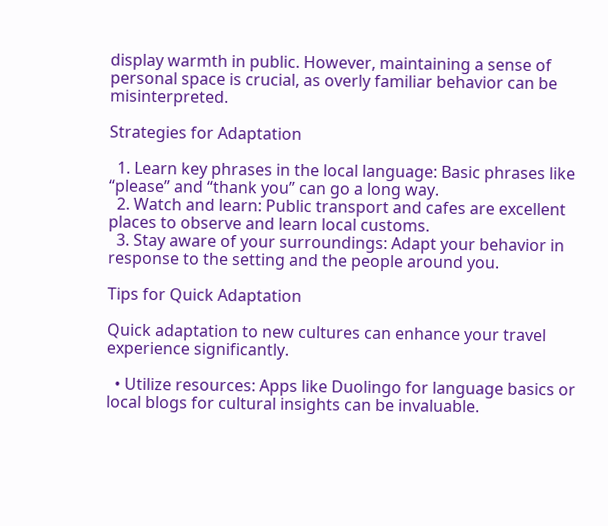display warmth in public. However, maintaining a sense of personal space is crucial, as overly familiar behavior can be misinterpreted.

Strategies for Adaptation

  1. Learn key phrases in the local language: Basic phrases like “please” and “thank you” can go a long way.
  2. Watch and learn: Public transport and cafes are excellent places to observe and learn local customs.
  3. Stay aware of your surroundings: Adapt your behavior in response to the setting and the people around you.

Tips for Quick Adaptation

Quick adaptation to new cultures can enhance your travel experience significantly.

  • Utilize resources: Apps like Duolingo for language basics or local blogs for cultural insights can be invaluable.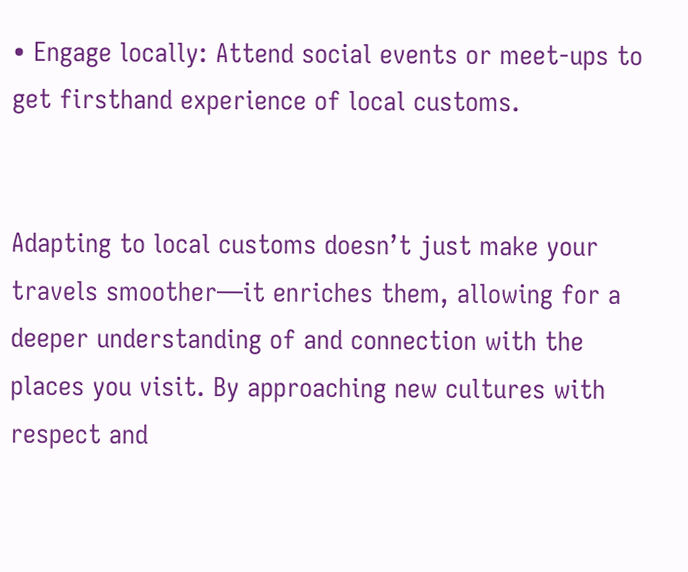• Engage locally: Attend social events or meet-ups to get firsthand experience of local customs.


Adapting to local customs doesn’t just make your travels smoother—it enriches them, allowing for a deeper understanding of and connection with the places you visit. By approaching new cultures with respect and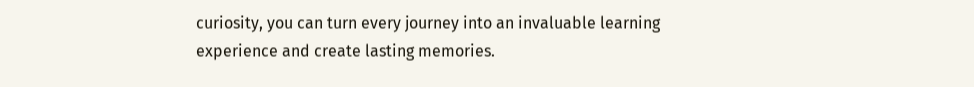curiosity, you can turn every journey into an invaluable learning experience and create lasting memories.